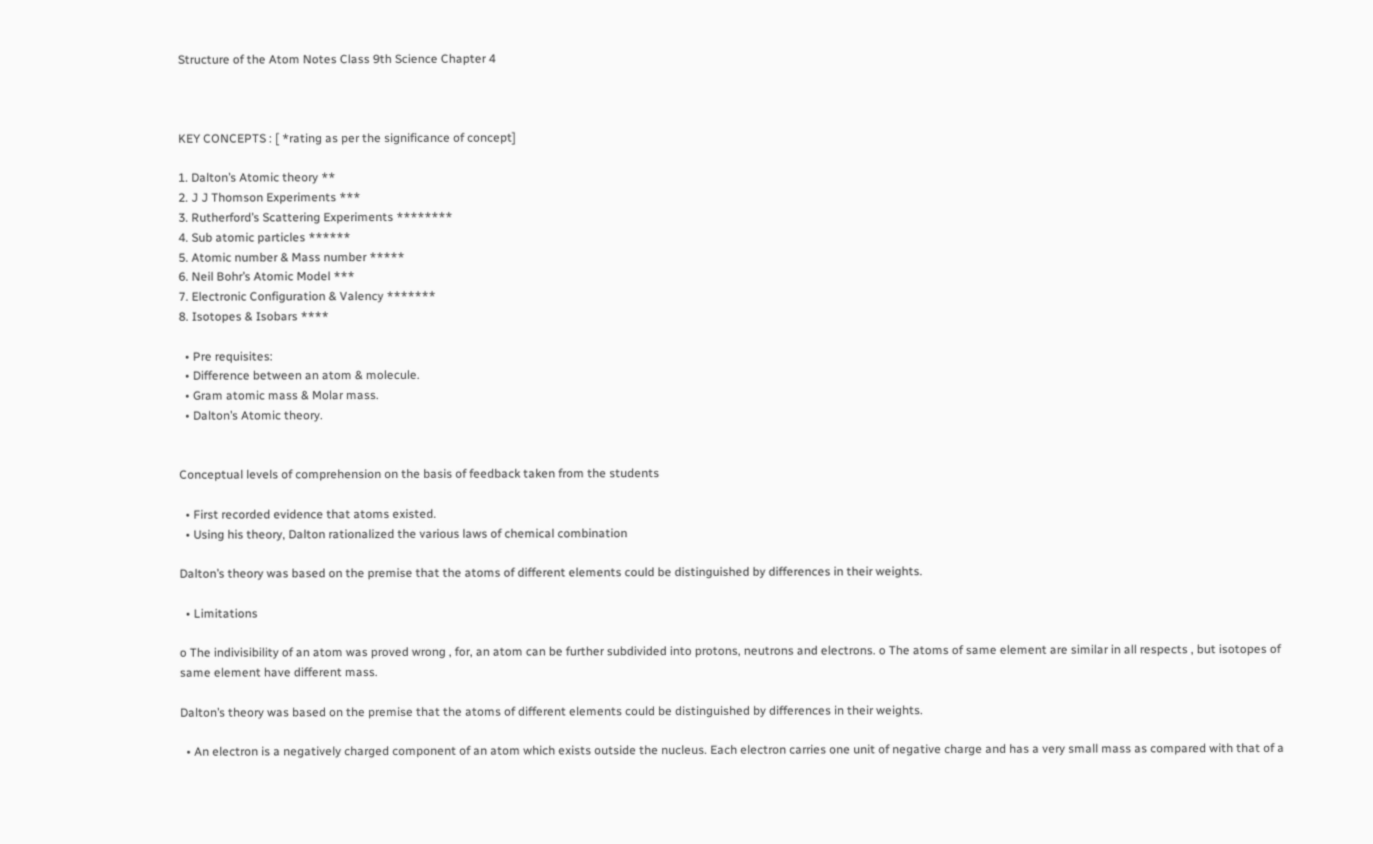Structure of the Atom Notes Class 9th Science Chapter 4



KEY CONCEPTS : [ *rating as per the significance of concept]

1. Dalton’s Atomic theory **
2. J J Thomson Experiments ***
3. Rutherford’s Scattering Experiments ********
4. Sub atomic particles ******
5. Atomic number & Mass number *****
6. Neil Bohr’s Atomic Model ***
7. Electronic Configuration & Valency *******
8. Isotopes & Isobars ****

  • Pre requisites:
  • Difference between an atom & molecule.
  • Gram atomic mass & Molar mass.
  • Dalton’s Atomic theory.


Conceptual levels of comprehension on the basis of feedback taken from the students

  • First recorded evidence that atoms existed.
  • Using his theory, Dalton rationalized the various laws of chemical combination

Dalton’s theory was based on the premise that the atoms of different elements could be distinguished by differences in their weights.

  • Limitations

o The indivisibility of an atom was proved wrong , for, an atom can be further subdivided into protons, neutrons and electrons. o The atoms of same element are similar in all respects , but isotopes of same element have different mass.

Dalton’s theory was based on the premise that the atoms of different elements could be distinguished by differences in their weights.

  • An electron is a negatively charged component of an atom which exists outside the nucleus. Each electron carries one unit of negative charge and has a very small mass as compared with that of a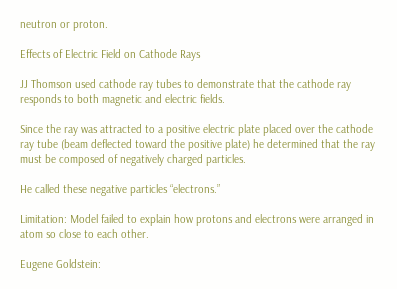neutron or proton.

Effects of Electric Field on Cathode Rays

JJ Thomson used cathode ray tubes to demonstrate that the cathode ray responds to both magnetic and electric fields.

Since the ray was attracted to a positive electric plate placed over the cathode ray tube (beam deflected toward the positive plate) he determined that the ray must be composed of negatively charged particles.

He called these negative particles “electrons.”

Limitation: Model failed to explain how protons and electrons were arranged in atom so close to each other.

Eugene Goldstein: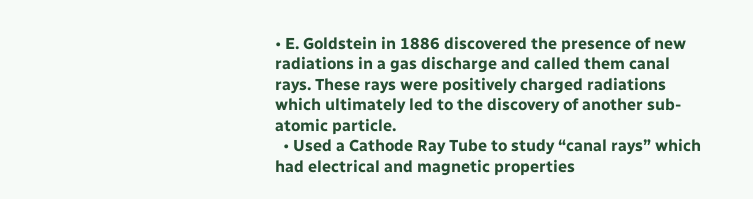• E. Goldstein in 1886 discovered the presence of new radiations in a gas discharge and called them canal rays. These rays were positively charged radiations which ultimately led to the discovery of another sub-atomic particle.
  • Used a Cathode Ray Tube to study “canal rays” which had electrical and magnetic properties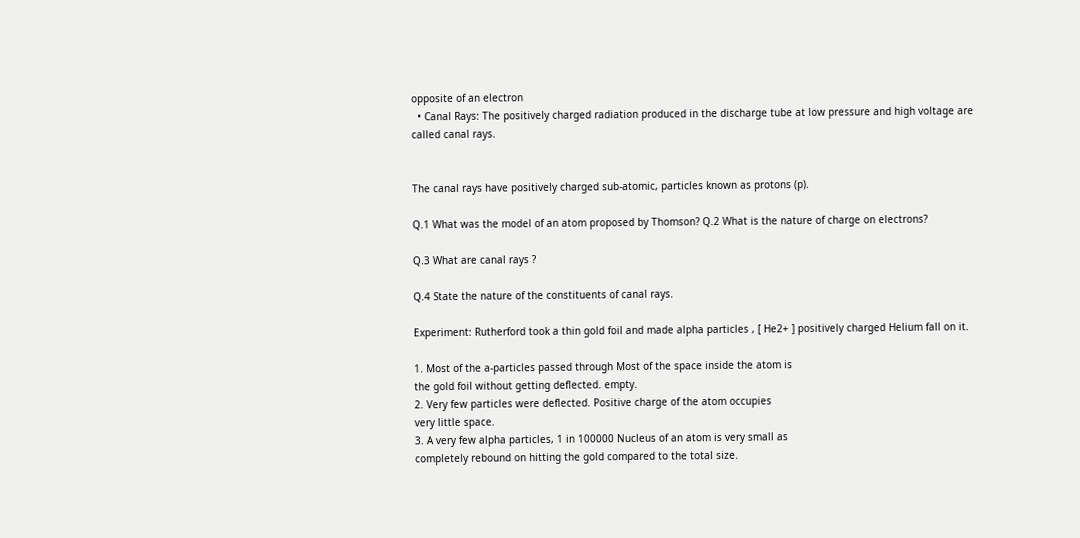opposite of an electron
  • Canal Rays: The positively charged radiation produced in the discharge tube at low pressure and high voltage are called canal rays.


The canal rays have positively charged sub-atomic, particles known as protons (p).

Q.1 What was the model of an atom proposed by Thomson? Q.2 What is the nature of charge on electrons?

Q.3 What are canal rays ?

Q.4 State the nature of the constituents of canal rays.

Experiment: Rutherford took a thin gold foil and made alpha particles , [ He2+ ] positively charged Helium fall on it.

1. Most of the a-particles passed through Most of the space inside the atom is
the gold foil without getting deflected. empty.
2. Very few particles were deflected. Positive charge of the atom occupies
very little space.
3. A very few alpha particles, 1 in 100000 Nucleus of an atom is very small as
completely rebound on hitting the gold compared to the total size.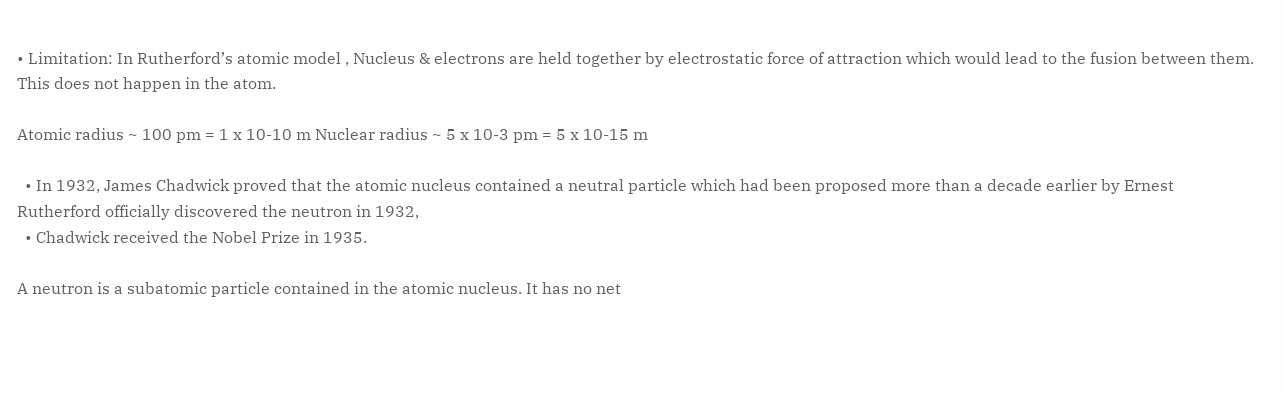• Limitation: In Rutherford’s atomic model , Nucleus & electrons are held together by electrostatic force of attraction which would lead to the fusion between them. This does not happen in the atom.

Atomic radius ~ 100 pm = 1 x 10-10 m Nuclear radius ~ 5 x 10-3 pm = 5 x 10-15 m

  • In 1932, James Chadwick proved that the atomic nucleus contained a neutral particle which had been proposed more than a decade earlier by Ernest Rutherford officially discovered the neutron in 1932,
  • Chadwick received the Nobel Prize in 1935.

A neutron is a subatomic particle contained in the atomic nucleus. It has no net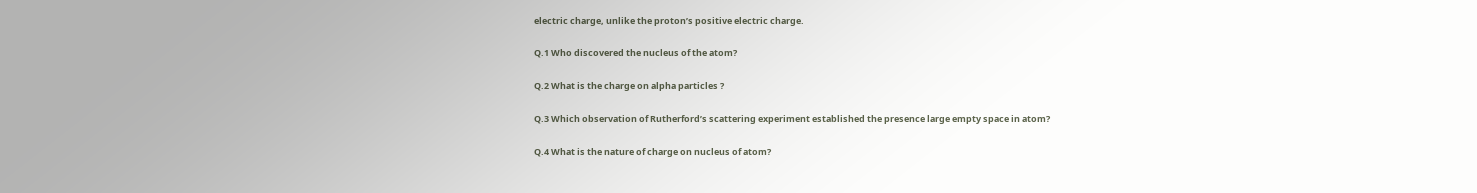electric charge, unlike the proton’s positive electric charge.

Q.1 Who discovered the nucleus of the atom?

Q.2 What is the charge on alpha particles ?

Q.3 Which observation of Rutherford’s scattering experiment established the presence large empty space in atom?

Q.4 What is the nature of charge on nucleus of atom?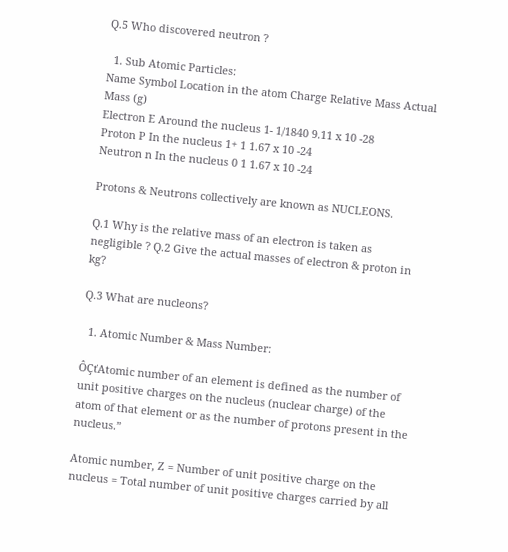Q.5 Who discovered neutron ?

  1. Sub Atomic Particles:
Name Symbol Location in the atom Charge Relative Mass Actual Mass (g)
Electron E Around the nucleus 1- 1/1840 9.11 x 10 -28
Proton P In the nucleus 1+ 1 1.67 x 10 -24
Neutron n In the nucleus 0 1 1.67 x 10 -24

Protons & Neutrons collectively are known as NUCLEONS.

Q.1 Why is the relative mass of an electron is taken as negligible ? Q.2 Give the actual masses of electron & proton in kg?

Q.3 What are nucleons?

  1. Atomic Number & Mass Number:

ÔÇťAtomic number of an element is defined as the number of unit positive charges on the nucleus (nuclear charge) of the atom of that element or as the number of protons present in the nucleus.”

Atomic number, Z = Number of unit positive charge on the nucleus = Total number of unit positive charges carried by all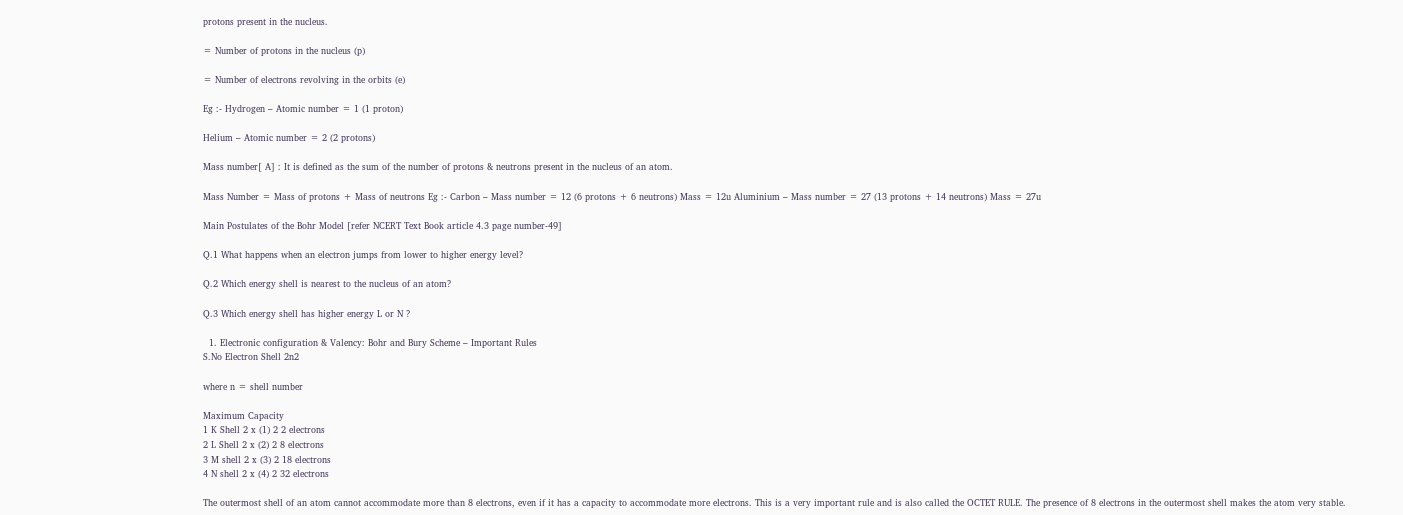protons present in the nucleus.

= Number of protons in the nucleus (p)

= Number of electrons revolving in the orbits (e)

Eg :- Hydrogen – Atomic number = 1 (1 proton)

Helium – Atomic number = 2 (2 protons)

Mass number[ A] : It is defined as the sum of the number of protons & neutrons present in the nucleus of an atom.

Mass Number = Mass of protons + Mass of neutrons Eg :- Carbon – Mass number = 12 (6 protons + 6 neutrons) Mass = 12u Aluminium – Mass number = 27 (13 protons + 14 neutrons) Mass = 27u

Main Postulates of the Bohr Model [refer NCERT Text Book article 4.3 page number-49]

Q.1 What happens when an electron jumps from lower to higher energy level?

Q.2 Which energy shell is nearest to the nucleus of an atom?

Q.3 Which energy shell has higher energy L or N ?

  1. Electronic configuration & Valency: Bohr and Bury Scheme – Important Rules
S.No Electron Shell 2n2

where n = shell number

Maximum Capacity
1 K Shell 2 x (1) 2 2 electrons
2 L Shell 2 x (2) 2 8 electrons
3 M shell 2 x (3) 2 18 electrons
4 N shell 2 x (4) 2 32 electrons

The outermost shell of an atom cannot accommodate more than 8 electrons, even if it has a capacity to accommodate more electrons. This is a very important rule and is also called the OCTET RULE. The presence of 8 electrons in the outermost shell makes the atom very stable.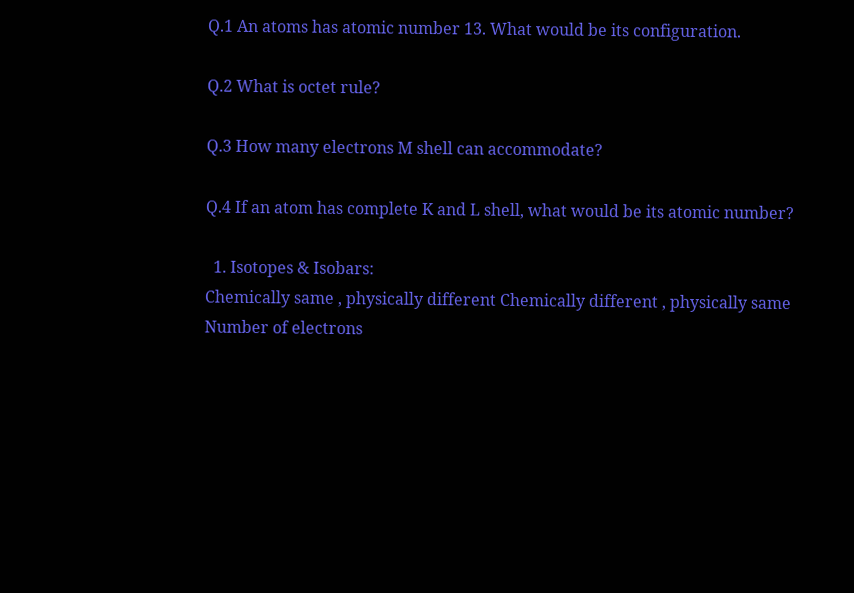Q.1 An atoms has atomic number 13. What would be its configuration.

Q.2 What is octet rule?

Q.3 How many electrons M shell can accommodate?

Q.4 If an atom has complete K and L shell, what would be its atomic number?

  1. Isotopes & Isobars:
Chemically same , physically different Chemically different , physically same
Number of electrons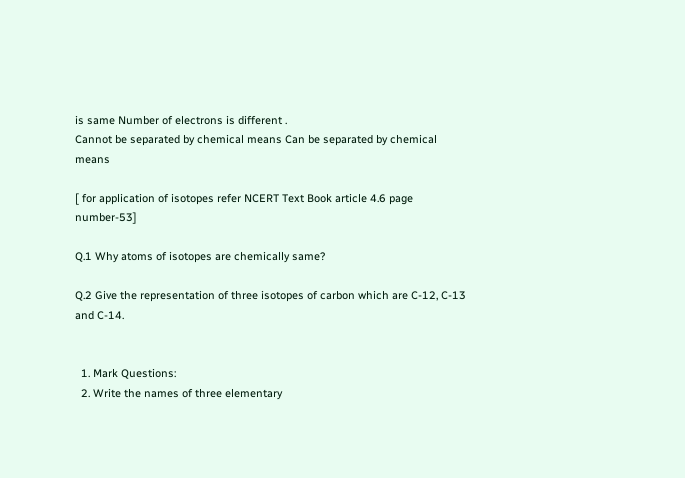is same Number of electrons is different .
Cannot be separated by chemical means Can be separated by chemical means

[ for application of isotopes refer NCERT Text Book article 4.6 page number-53]

Q.1 Why atoms of isotopes are chemically same?

Q.2 Give the representation of three isotopes of carbon which are C-12, C-13 and C-14.


  1. Mark Questions:
  2. Write the names of three elementary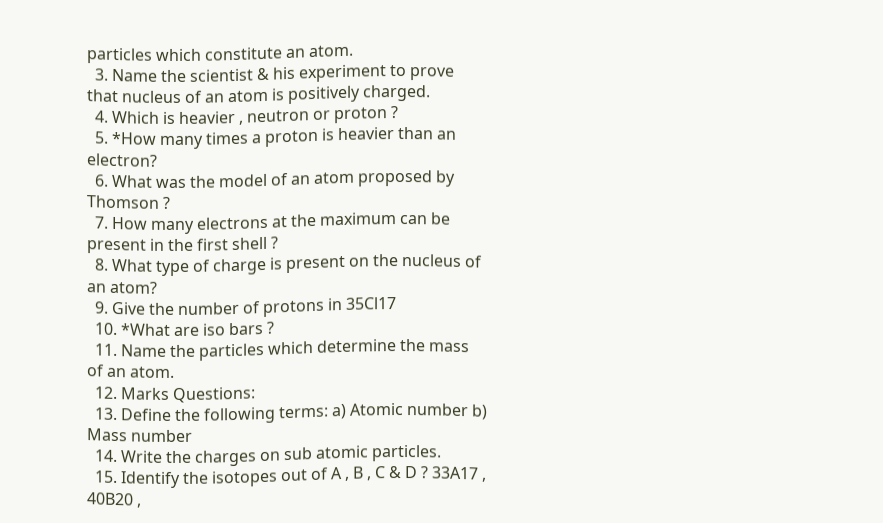particles which constitute an atom.
  3. Name the scientist & his experiment to prove that nucleus of an atom is positively charged.
  4. Which is heavier , neutron or proton ?
  5. *How many times a proton is heavier than an electron?
  6. What was the model of an atom proposed by Thomson ?
  7. How many electrons at the maximum can be present in the first shell ?
  8. What type of charge is present on the nucleus of an atom?
  9. Give the number of protons in 35Cl17
  10. *What are iso bars ?
  11. Name the particles which determine the mass of an atom.
  12. Marks Questions:
  13. Define the following terms: a) Atomic number b) Mass number
  14. Write the charges on sub atomic particles.
  15. Identify the isotopes out of A , B , C & D ? 33A17 , 40B20 ,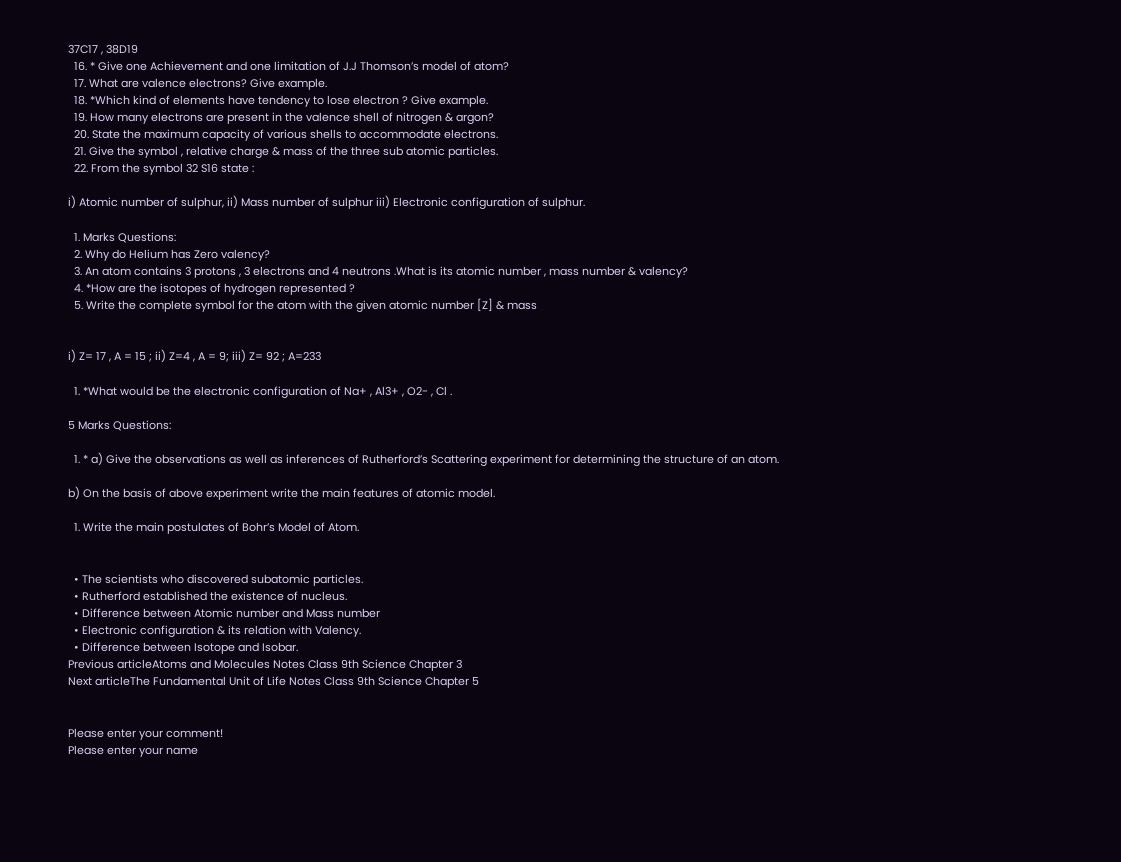37C17 , 38D19
  16. * Give one Achievement and one limitation of J.J Thomson’s model of atom?
  17. What are valence electrons? Give example.
  18. *Which kind of elements have tendency to lose electron ? Give example.
  19. How many electrons are present in the valence shell of nitrogen & argon?
  20. State the maximum capacity of various shells to accommodate electrons.
  21. Give the symbol , relative charge & mass of the three sub atomic particles.
  22. From the symbol 32 S16 state :

i) Atomic number of sulphur, ii) Mass number of sulphur iii) Electronic configuration of sulphur.

  1. Marks Questions:
  2. Why do Helium has Zero valency?
  3. An atom contains 3 protons , 3 electrons and 4 neutrons .What is its atomic number , mass number & valency?
  4. *How are the isotopes of hydrogen represented ?
  5. Write the complete symbol for the atom with the given atomic number [Z] & mass


i) Z= 17 , A = 15 ; ii) Z=4 , A = 9; iii) Z= 92 ; A=233

  1. *What would be the electronic configuration of Na+ , Al3+ , O2- , Cl .

5 Marks Questions:

  1. * a) Give the observations as well as inferences of Rutherford’s Scattering experiment for determining the structure of an atom.

b) On the basis of above experiment write the main features of atomic model.

  1. Write the main postulates of Bohr’s Model of Atom.


  • The scientists who discovered subatomic particles.
  • Rutherford established the existence of nucleus.
  • Difference between Atomic number and Mass number
  • Electronic configuration & its relation with Valency.
  • Difference between Isotope and Isobar.
Previous articleAtoms and Molecules Notes Class 9th Science Chapter 3
Next articleThe Fundamental Unit of Life Notes Class 9th Science Chapter 5


Please enter your comment!
Please enter your name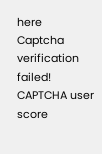here
Captcha verification failed!
CAPTCHA user score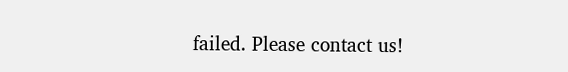failed. Please contact us!